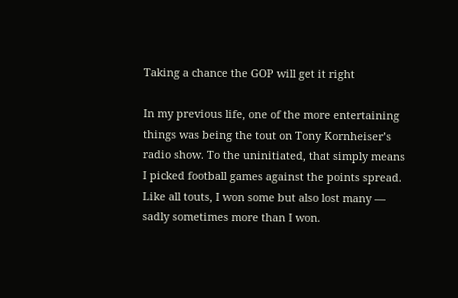Taking a chance the GOP will get it right

In my previous life, one of the more entertaining things was being the tout on Tony Kornheiser’s radio show. To the uninitiated, that simply means I picked football games against the points spread. Like all touts, I won some but also lost many — sadly sometimes more than I won.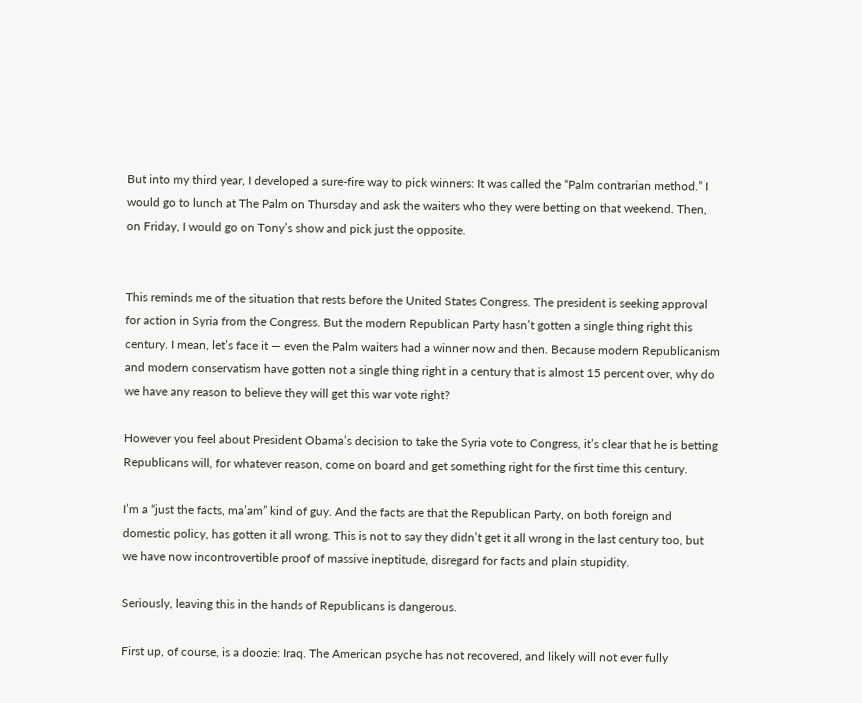But into my third year, I developed a sure-fire way to pick winners: It was called the “Palm contrarian method.” I would go to lunch at The Palm on Thursday and ask the waiters who they were betting on that weekend. Then, on Friday, I would go on Tony’s show and pick just the opposite.


This reminds me of the situation that rests before the United States Congress. The president is seeking approval for action in Syria from the Congress. But the modern Republican Party hasn’t gotten a single thing right this century. I mean, let’s face it — even the Palm waiters had a winner now and then. Because modern Republicanism and modern conservatism have gotten not a single thing right in a century that is almost 15 percent over, why do we have any reason to believe they will get this war vote right?

However you feel about President Obama’s decision to take the Syria vote to Congress, it’s clear that he is betting Republicans will, for whatever reason, come on board and get something right for the first time this century.

I’m a “just the facts, ma’am” kind of guy. And the facts are that the Republican Party, on both foreign and domestic policy, has gotten it all wrong. This is not to say they didn’t get it all wrong in the last century too, but we have now incontrovertible proof of massive ineptitude, disregard for facts and plain stupidity.

Seriously, leaving this in the hands of Republicans is dangerous.

First up, of course, is a doozie: Iraq. The American psyche has not recovered, and likely will not ever fully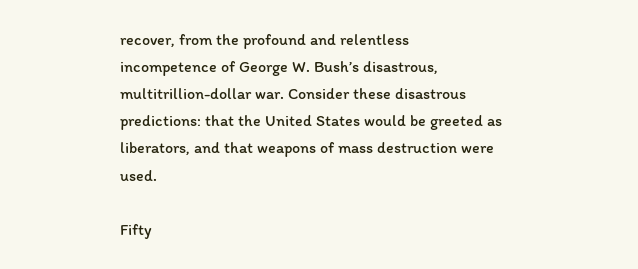recover, from the profound and relentless incompetence of George W. Bush’s disastrous, multitrillion-dollar war. Consider these disastrous predictions: that the United States would be greeted as liberators, and that weapons of mass destruction were used.

Fifty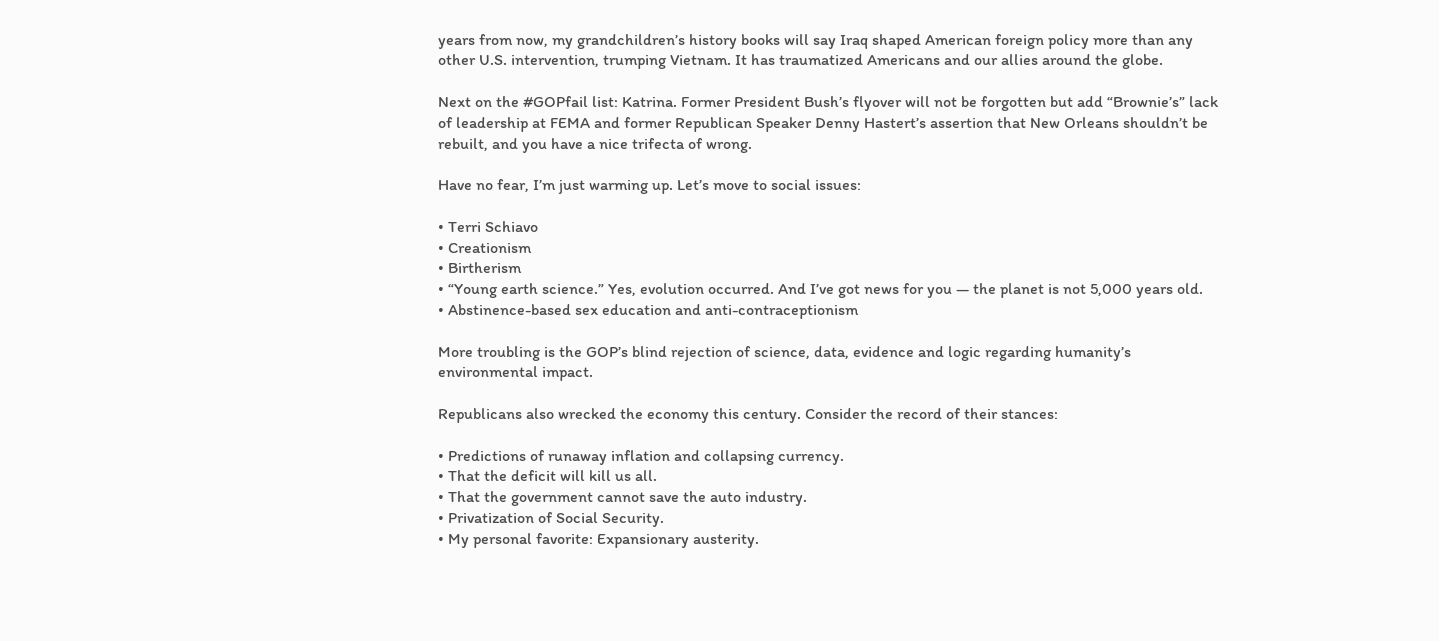years from now, my grandchildren’s history books will say Iraq shaped American foreign policy more than any other U.S. intervention, trumping Vietnam. It has traumatized Americans and our allies around the globe.

Next on the #GOPfail list: Katrina. Former President Bush’s flyover will not be forgotten but add “Brownie’s” lack of leadership at FEMA and former Republican Speaker Denny Hastert’s assertion that New Orleans shouldn’t be rebuilt, and you have a nice trifecta of wrong.

Have no fear, I’m just warming up. Let’s move to social issues:

• Terri Schiavo
• Creationism
• Birtherism
• “Young earth science.” Yes, evolution occurred. And I’ve got news for you — the planet is not 5,000 years old.
• Abstinence-based sex education and anti-contraceptionism

More troubling is the GOP’s blind rejection of science, data, evidence and logic regarding humanity’s environmental impact.

Republicans also wrecked the economy this century. Consider the record of their stances:

• Predictions of runaway inflation and collapsing currency.
• That the deficit will kill us all.
• That the government cannot save the auto industry.
• Privatization of Social Security.
• My personal favorite: Expansionary austerity.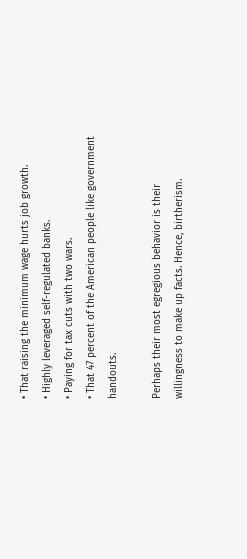• That raising the minimum wage hurts job growth.
• Highly leveraged self-regulated banks.
• Paying for tax cuts with two wars.
• That 47 percent of the American people like government handouts.

Perhaps their most egregious behavior is their willingness to make up facts. Hence, birtherism.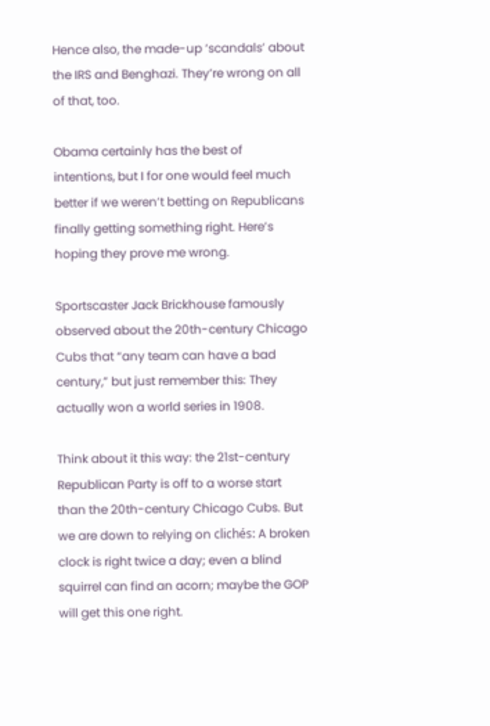Hence also, the made-up ‘scandals’ about the IRS and Benghazi. They’re wrong on all of that, too.

Obama certainly has the best of intentions, but I for one would feel much better if we weren’t betting on Republicans finally getting something right. Here’s hoping they prove me wrong.

Sportscaster Jack Brickhouse famously observed about the 20th-century Chicago Cubs that “any team can have a bad century,” but just remember this: They actually won a world series in 1908.

Think about it this way: the 21st-century Republican Party is off to a worse start than the 20th-century Chicago Cubs. But we are down to relying on clichés: A broken clock is right twice a day; even a blind squirrel can find an acorn; maybe the GOP will get this one right.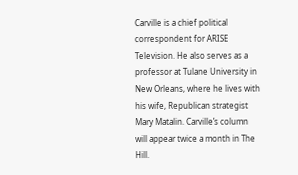Carville is a chief political correspondent for ARISE Television. He also serves as a professor at Tulane University in New Orleans, where he lives with his wife, Republican strategist Mary Matalin. Carville’s column will appear twice a month in The Hill.